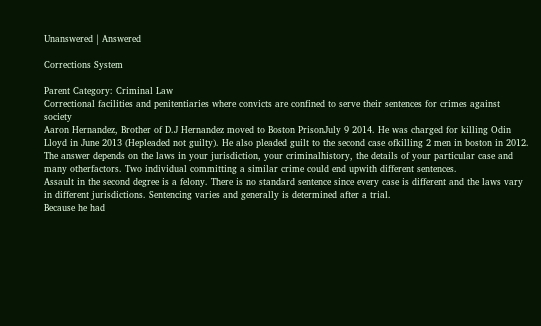Unanswered | Answered

Corrections System

Parent Category: Criminal Law
Correctional facilities and penitentiaries where convicts are confined to serve their sentences for crimes against society
Aaron Hernandez, Brother of D.J Hernandez moved to Boston PrisonJuly 9 2014. He was charged for killing Odin Lloyd in June 2013 (Hepleaded not guilty). He also pleaded guilt to the second case ofkilling 2 men in boston in 2012.
The answer depends on the laws in your jurisdiction, your criminalhistory, the details of your particular case and many otherfactors. Two individual committing a similar crime could end upwith different sentences.
Assault in the second degree is a felony. There is no standard sentence since every case is different and the laws vary in different jurisdictions. Sentencing varies and generally is determined after a trial.
Because he had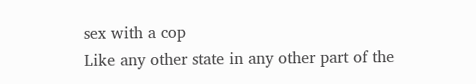sex with a cop
Like any other state in any other part of the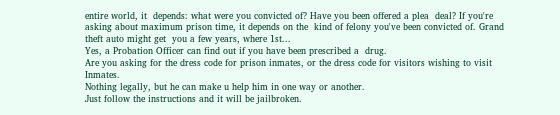entire world, it  depends: what were you convicted of? Have you been offered a plea  deal? If you're asking about maximum prison time, it depends on the  kind of felony you've been convicted of. Grand theft auto might get  you a few years, where 1st...
Yes, a Probation Officer can find out if you have been prescribed a  drug.
Are you asking for the dress code for prison inmates, or the dress code for visitors wishing to visit Inmates.
Nothing legally, but he can make u help him in one way or another.
Just follow the instructions and it will be jailbroken.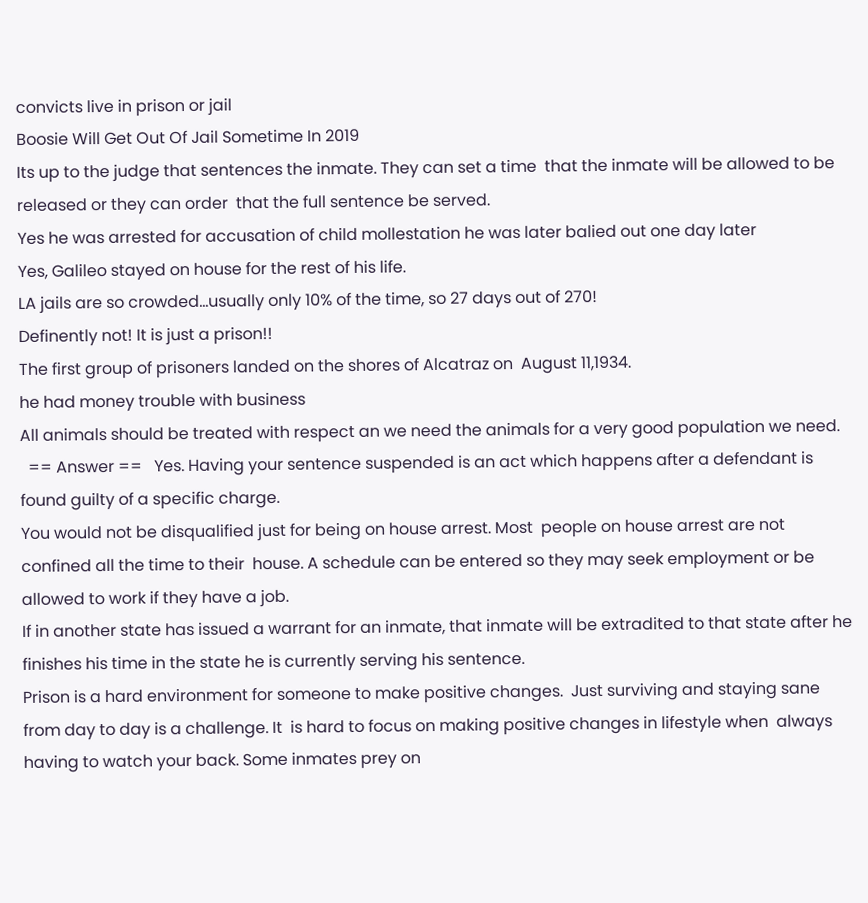convicts live in prison or jail
Boosie Will Get Out Of Jail Sometime In 2019
Its up to the judge that sentences the inmate. They can set a time  that the inmate will be allowed to be released or they can order  that the full sentence be served.
Yes he was arrested for accusation of child mollestation he was later balied out one day later
Yes, Galileo stayed on house for the rest of his life.
LA jails are so crowded...usually only 10% of the time, so 27 days out of 270!
Definently not! It is just a prison!!
The first group of prisoners landed on the shores of Alcatraz on  August 11,1934.
he had money trouble with business
All animals should be treated with respect an we need the animals for a very good population we need.
  == Answer ==   Yes. Having your sentence suspended is an act which happens after a defendant is found guilty of a specific charge.
You would not be disqualified just for being on house arrest. Most  people on house arrest are not confined all the time to their  house. A schedule can be entered so they may seek employment or be  allowed to work if they have a job.
If in another state has issued a warrant for an inmate, that inmate will be extradited to that state after he finishes his time in the state he is currently serving his sentence.
Prison is a hard environment for someone to make positive changes.  Just surviving and staying sane from day to day is a challenge. It  is hard to focus on making positive changes in lifestyle when  always having to watch your back. Some inmates prey on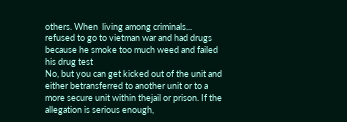others. When  living among criminals...
refused to go to vietman war and had drugs
because he smoke too much weed and failed his drug test
No, but you can get kicked out of the unit and either betransferred to another unit or to a more secure unit within thejail or prison. If the allegation is serious enough,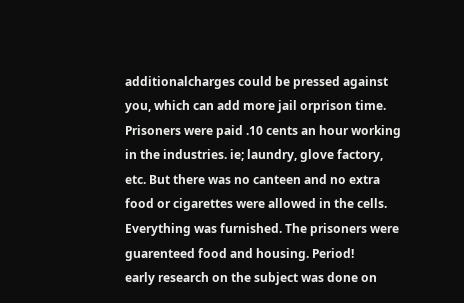additionalcharges could be pressed against you, which can add more jail orprison time.
Prisoners were paid .10 cents an hour working in the industries. ie; laundry, glove factory, etc. But there was no canteen and no extra food or cigarettes were allowed in the cells. Everything was furnished. The prisoners were guarenteed food and housing. Period!
early research on the subject was done on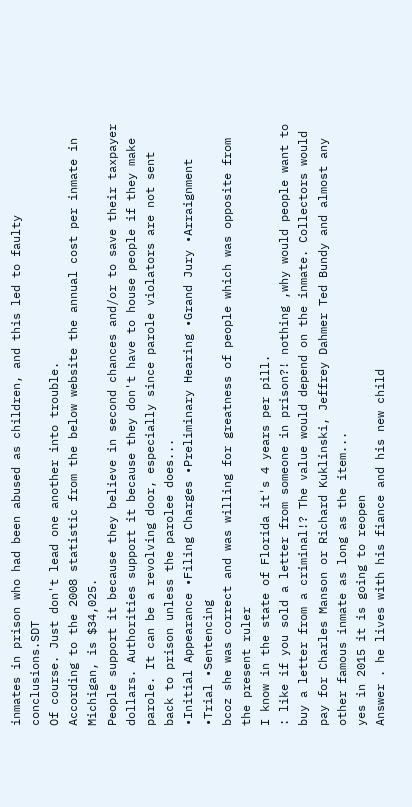inmates in prison who had been abused as children, and this led to faulty conclusions.SDT
Of course. Just don't lead one another into trouble.
According to the 2008 statistic from the below website the annual cost per inmate in Michigan, is $34,025.
People support it because they believe in second chances and/or to save their taxpayer dollars. Authorities support it because they don't have to house people if they make parole. It can be a revolving door, especially since parole violators are not sent back to prison unless the parolee does...
•Initial Appearance •Filing Charges •Preliminary Hearing •Grand Jury •Arraignment •Trial •Sentencing
bcoz she was correct and was willing for greatness of people which was opposite from the present ruler
I know in the state of Florida it's 4 years per pill.
: like if you sold a letter from someone in prison?! nothing ,why would people want to buy a letter from a criminal!? The value would depend on the inmate. Collectors would pay for Charles Manson or Richard Kuklinski, Jeffrey Dahmer Ted Bundy and almost any other famous inmate as long as the item...
yes in 2015 it is going to reopen
Answer . he lives with his fiance and his new child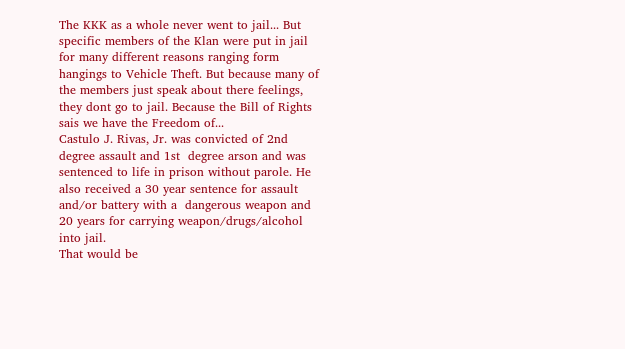The KKK as a whole never went to jail... But specific members of the Klan were put in jail for many different reasons ranging form hangings to Vehicle Theft. But because many of the members just speak about there feelings, they dont go to jail. Because the Bill of Rights sais we have the Freedom of...
Castulo J. Rivas, Jr. was convicted of 2nd degree assault and 1st  degree arson and was sentenced to life in prison without parole. He  also received a 30 year sentence for assault and/or battery with a  dangerous weapon and 20 years for carrying weapon/drugs/alcohol  into jail.
That would be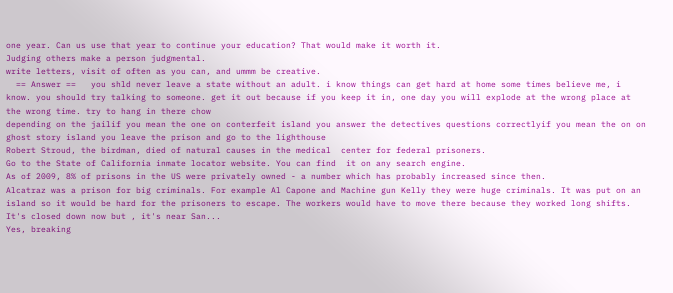one year. Can us use that year to continue your education? That would make it worth it.
Judging others make a person judgmental.
write letters, visit of often as you can, and ummm be creative.
  == Answer ==   you shld never leave a state without an adult. i know things can get hard at home some times believe me, i know. you should try talking to someone. get it out because if you keep it in, one day you will explode at the wrong place at the wrong time. try to hang in there chow
depending on the jailif you mean the one on conterfeit island you answer the detectives questions correctlyif you mean the on on ghost story island you leave the prison and go to the lighthouse
Robert Stroud, the birdman, died of natural causes in the medical  center for federal prisoners.
Go to the State of California inmate locator website. You can find  it on any search engine.
As of 2009, 8% of prisons in the US were privately owned - a number which has probably increased since then.
Alcatraz was a prison for big criminals. For example Al Capone and Machine gun Kelly they were huge criminals. It was put on an island so it would be hard for the prisoners to escape. The workers would have to move there because they worked long shifts. It's closed down now but , it's near San...
Yes, breaking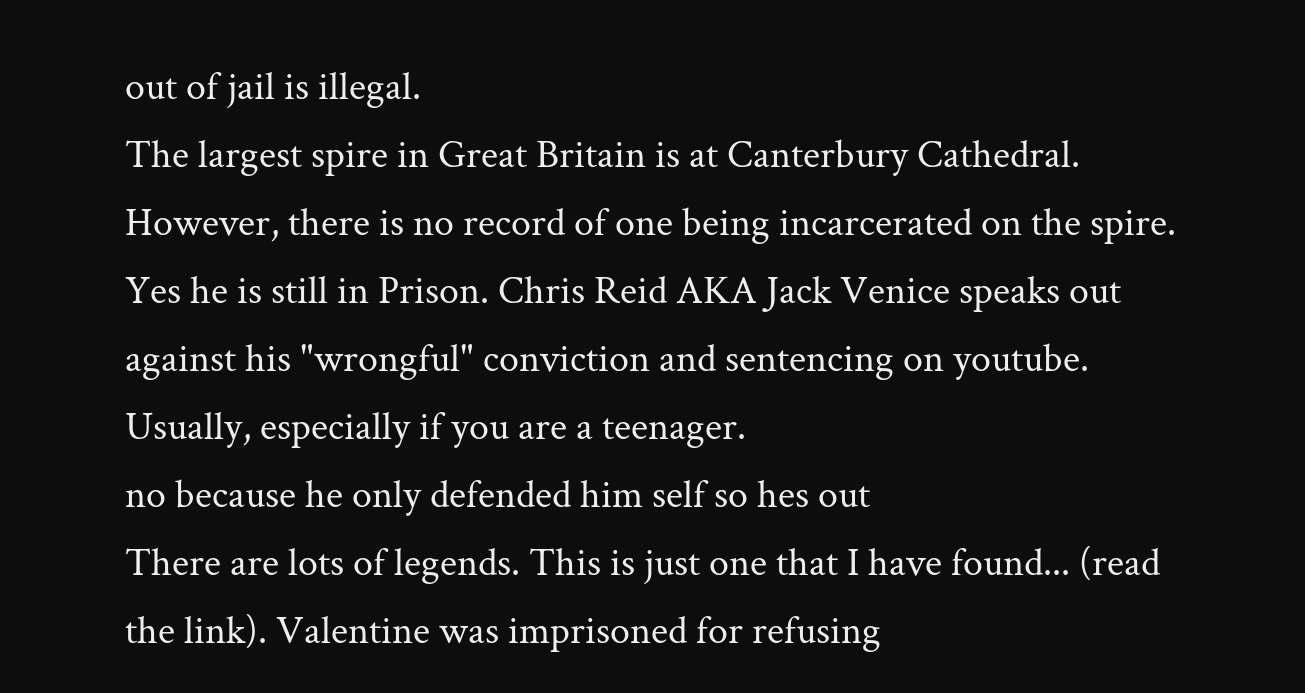out of jail is illegal.
The largest spire in Great Britain is at Canterbury Cathedral. However, there is no record of one being incarcerated on the spire.
Yes he is still in Prison. Chris Reid AKA Jack Venice speaks out against his "wrongful" conviction and sentencing on youtube.
Usually, especially if you are a teenager.
no because he only defended him self so hes out
There are lots of legends. This is just one that I have found... (read the link). Valentine was imprisoned for refusing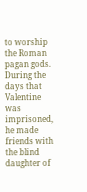to worship the Roman pagan gods. During the days that Valentine was imprisoned, he made friends with the blind daughter of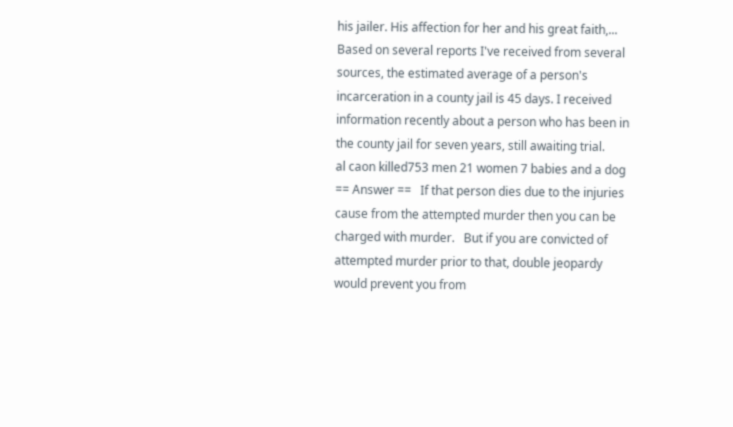his jailer. His affection for her and his great faith,...
Based on several reports I've received from several sources, the estimated average of a person's incarceration in a county jail is 45 days. I received information recently about a person who has been in the county jail for seven years, still awaiting trial.
al caon killed753 men 21 women 7 babies and a dog
== Answer ==   If that person dies due to the injuries cause from the attempted murder then you can be charged with murder.   But if you are convicted of attempted murder prior to that, double jeopardy would prevent you from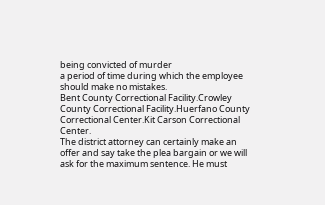being convicted of murder
a period of time during which the employee should make no mistakes.
Bent County Correctional Facility.Crowley County Correctional Facility.Huerfano County Correctional Center.Kit Carson Correctional Center.
The district attorney can certainly make an offer and say take the plea bargain or we will ask for the maximum sentence. He must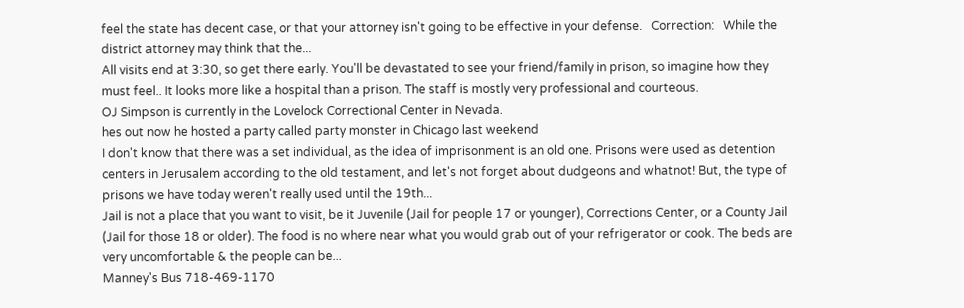feel the state has decent case, or that your attorney isn't going to be effective in your defense.   Correction:   While the district attorney may think that the...
All visits end at 3:30, so get there early. You'll be devastated to see your friend/family in prison, so imagine how they must feel.. It looks more like a hospital than a prison. The staff is mostly very professional and courteous.
OJ Simpson is currently in the Lovelock Correctional Center in Nevada.
hes out now he hosted a party called party monster in Chicago last weekend
I don't know that there was a set individual, as the idea of imprisonment is an old one. Prisons were used as detention centers in Jerusalem according to the old testament, and let's not forget about dudgeons and whatnot! But, the type of prisons we have today weren't really used until the 19th...
Jail is not a place that you want to visit, be it Juvenile (Jail for people 17 or younger), Corrections Center, or a County Jail (Jail for those 18 or older). The food is no where near what you would grab out of your refrigerator or cook. The beds are very uncomfortable & the people can be...
Manney's Bus 718-469-1170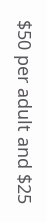$50 per adult and $25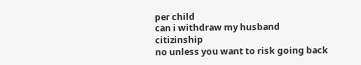per child
can i withdraw my husband citizinship
no unless you want to risk going back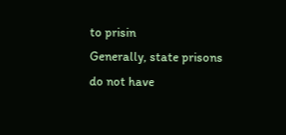to prisin
Generally, state prisons do not have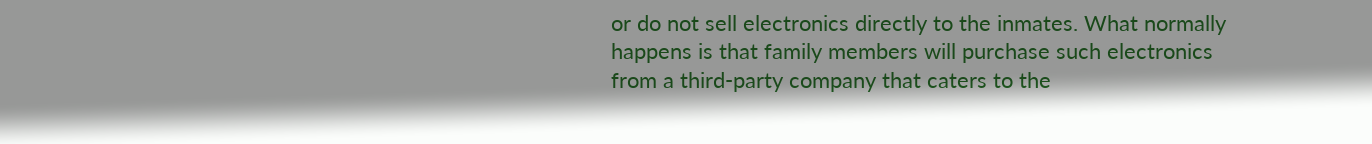or do not sell electronics directly to the inmates. What normally happens is that family members will purchase such electronics from a third-party company that caters to the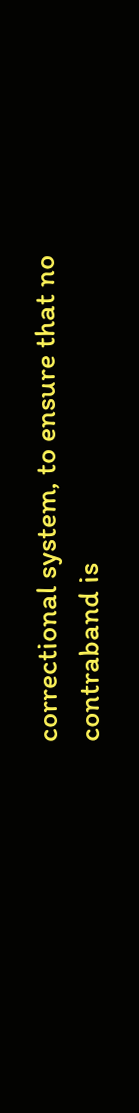correctional system, to ensure that no contraband is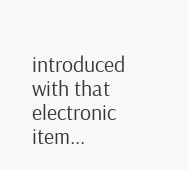introduced with that electronic item...